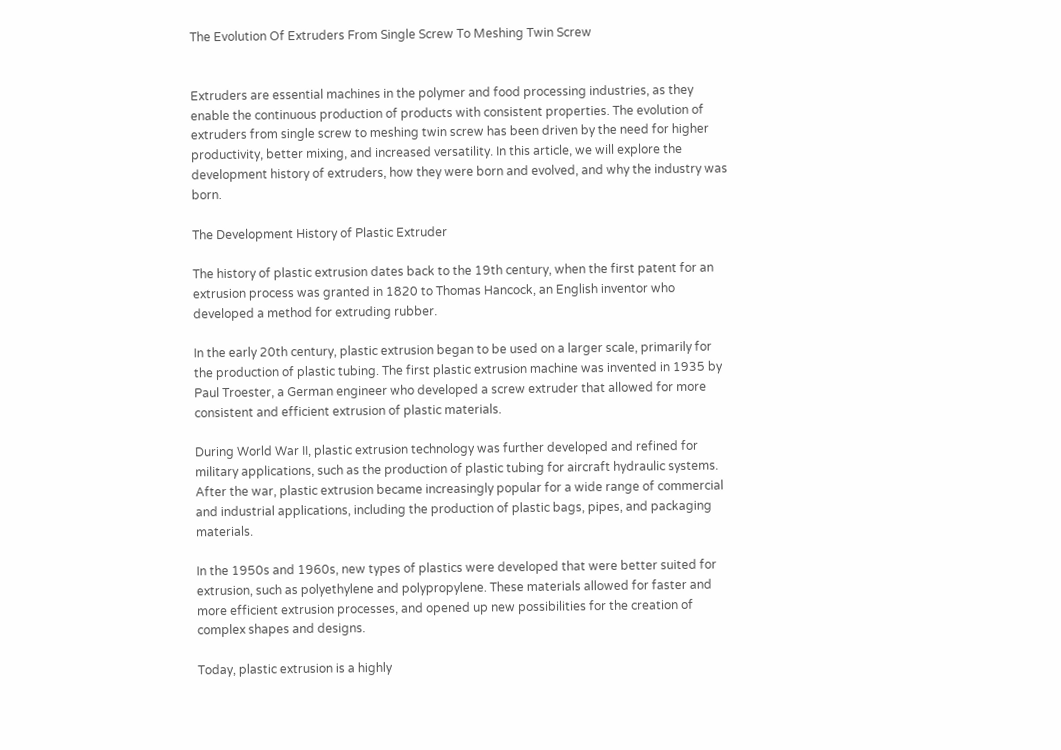The Evolution Of Extruders From Single Screw To Meshing Twin Screw


Extruders are essential machines in the polymer and food processing industries, as they enable the continuous production of products with consistent properties. The evolution of extruders from single screw to meshing twin screw has been driven by the need for higher productivity, better mixing, and increased versatility. In this article, we will explore the development history of extruders, how they were born and evolved, and why the industry was born.

The Development History of Plastic Extruder

The history of plastic extrusion dates back to the 19th century, when the first patent for an extrusion process was granted in 1820 to Thomas Hancock, an English inventor who developed a method for extruding rubber.

In the early 20th century, plastic extrusion began to be used on a larger scale, primarily for the production of plastic tubing. The first plastic extrusion machine was invented in 1935 by Paul Troester, a German engineer who developed a screw extruder that allowed for more consistent and efficient extrusion of plastic materials.

During World War II, plastic extrusion technology was further developed and refined for military applications, such as the production of plastic tubing for aircraft hydraulic systems. After the war, plastic extrusion became increasingly popular for a wide range of commercial and industrial applications, including the production of plastic bags, pipes, and packaging materials.

In the 1950s and 1960s, new types of plastics were developed that were better suited for extrusion, such as polyethylene and polypropylene. These materials allowed for faster and more efficient extrusion processes, and opened up new possibilities for the creation of complex shapes and designs.

Today, plastic extrusion is a highly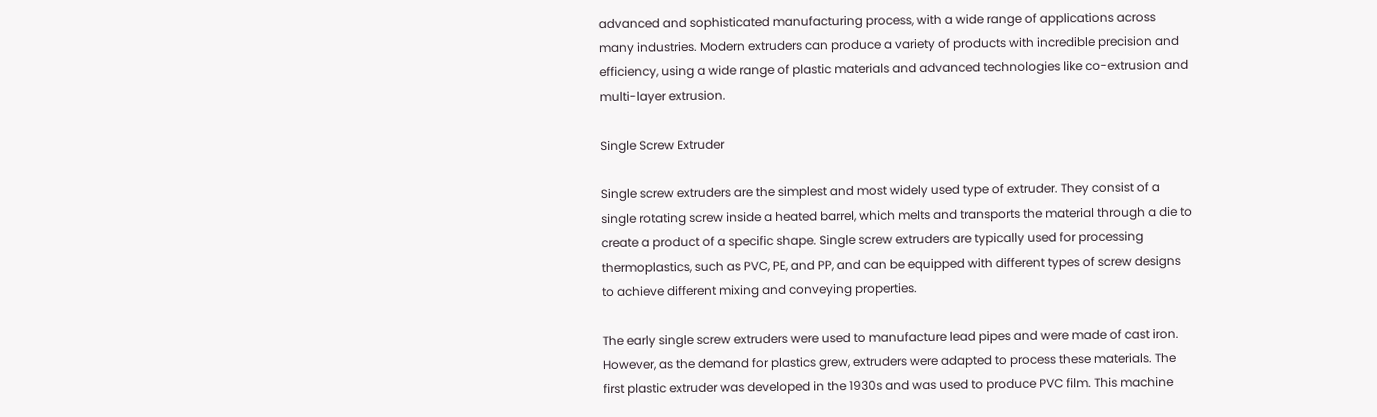advanced and sophisticated manufacturing process, with a wide range of applications across many industries. Modern extruders can produce a variety of products with incredible precision and efficiency, using a wide range of plastic materials and advanced technologies like co-extrusion and multi-layer extrusion.

Single Screw Extruder

Single screw extruders are the simplest and most widely used type of extruder. They consist of a single rotating screw inside a heated barrel, which melts and transports the material through a die to create a product of a specific shape. Single screw extruders are typically used for processing thermoplastics, such as PVC, PE, and PP, and can be equipped with different types of screw designs to achieve different mixing and conveying properties.

The early single screw extruders were used to manufacture lead pipes and were made of cast iron. However, as the demand for plastics grew, extruders were adapted to process these materials. The first plastic extruder was developed in the 1930s and was used to produce PVC film. This machine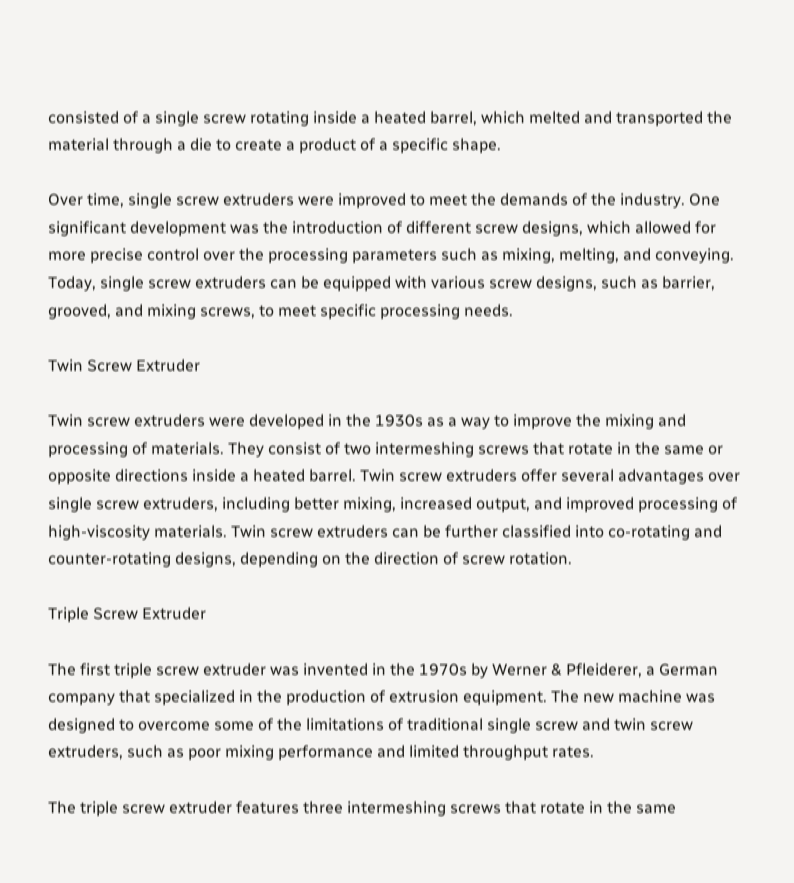consisted of a single screw rotating inside a heated barrel, which melted and transported the material through a die to create a product of a specific shape.

Over time, single screw extruders were improved to meet the demands of the industry. One significant development was the introduction of different screw designs, which allowed for more precise control over the processing parameters such as mixing, melting, and conveying. Today, single screw extruders can be equipped with various screw designs, such as barrier, grooved, and mixing screws, to meet specific processing needs.

Twin Screw Extruder

Twin screw extruders were developed in the 1930s as a way to improve the mixing and processing of materials. They consist of two intermeshing screws that rotate in the same or opposite directions inside a heated barrel. Twin screw extruders offer several advantages over single screw extruders, including better mixing, increased output, and improved processing of high-viscosity materials. Twin screw extruders can be further classified into co-rotating and counter-rotating designs, depending on the direction of screw rotation.

Triple Screw Extruder

The first triple screw extruder was invented in the 1970s by Werner & Pfleiderer, a German company that specialized in the production of extrusion equipment. The new machine was designed to overcome some of the limitations of traditional single screw and twin screw extruders, such as poor mixing performance and limited throughput rates.

The triple screw extruder features three intermeshing screws that rotate in the same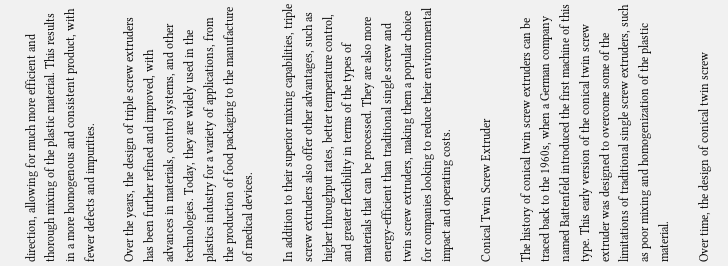direction, allowing for much more efficient and thorough mixing of the plastic material. This results in a more homogenous and consistent product, with fewer defects and impurities.

Over the years, the design of triple screw extruders has been further refined and improved, with advances in materials, control systems, and other technologies. Today, they are widely used in the plastics industry for a variety of applications, from the production of food packaging to the manufacture of medical devices.

In addition to their superior mixing capabilities, triple screw extruders also offer other advantages, such as higher throughput rates, better temperature control, and greater flexibility in terms of the types of materials that can be processed. They are also more energy-efficient than traditional single screw and twin screw extruders, making them a popular choice for companies looking to reduce their environmental impact and operating costs.

Conical Twin Screw Extruder

The history of conical twin screw extruders can be traced back to the 1960s, when a German company named Battenfeld introduced the first machine of this type. This early version of the conical twin screw extruder was designed to overcome some of the limitations of traditional single screw extruders, such as poor mixing and homogenization of the plastic material.

Over time, the design of conical twin screw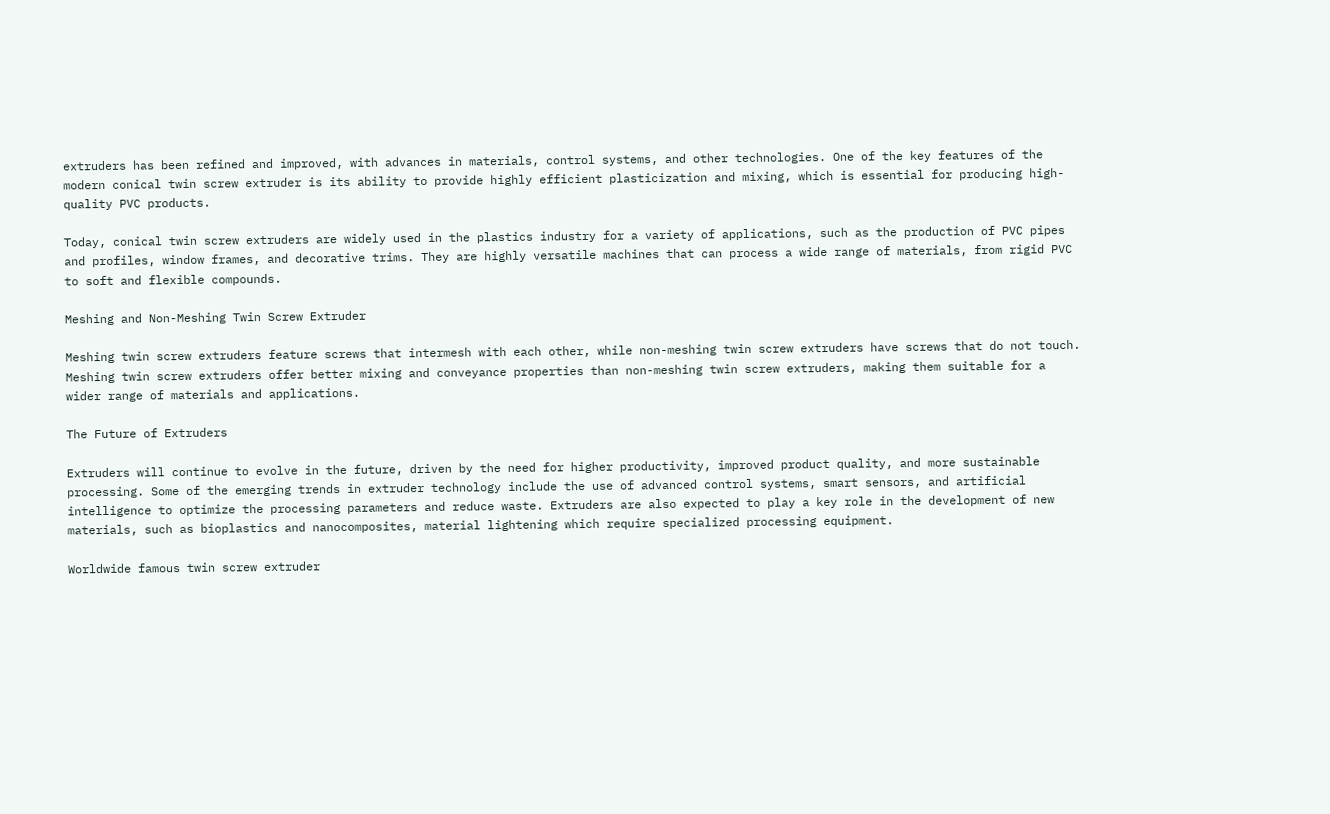extruders has been refined and improved, with advances in materials, control systems, and other technologies. One of the key features of the modern conical twin screw extruder is its ability to provide highly efficient plasticization and mixing, which is essential for producing high-quality PVC products.

Today, conical twin screw extruders are widely used in the plastics industry for a variety of applications, such as the production of PVC pipes and profiles, window frames, and decorative trims. They are highly versatile machines that can process a wide range of materials, from rigid PVC to soft and flexible compounds.

Meshing and Non-Meshing Twin Screw Extruder

Meshing twin screw extruders feature screws that intermesh with each other, while non-meshing twin screw extruders have screws that do not touch. Meshing twin screw extruders offer better mixing and conveyance properties than non-meshing twin screw extruders, making them suitable for a wider range of materials and applications.

The Future of Extruders

Extruders will continue to evolve in the future, driven by the need for higher productivity, improved product quality, and more sustainable processing. Some of the emerging trends in extruder technology include the use of advanced control systems, smart sensors, and artificial intelligence to optimize the processing parameters and reduce waste. Extruders are also expected to play a key role in the development of new materials, such as bioplastics and nanocomposites, material lightening which require specialized processing equipment.

Worldwide famous twin screw extruder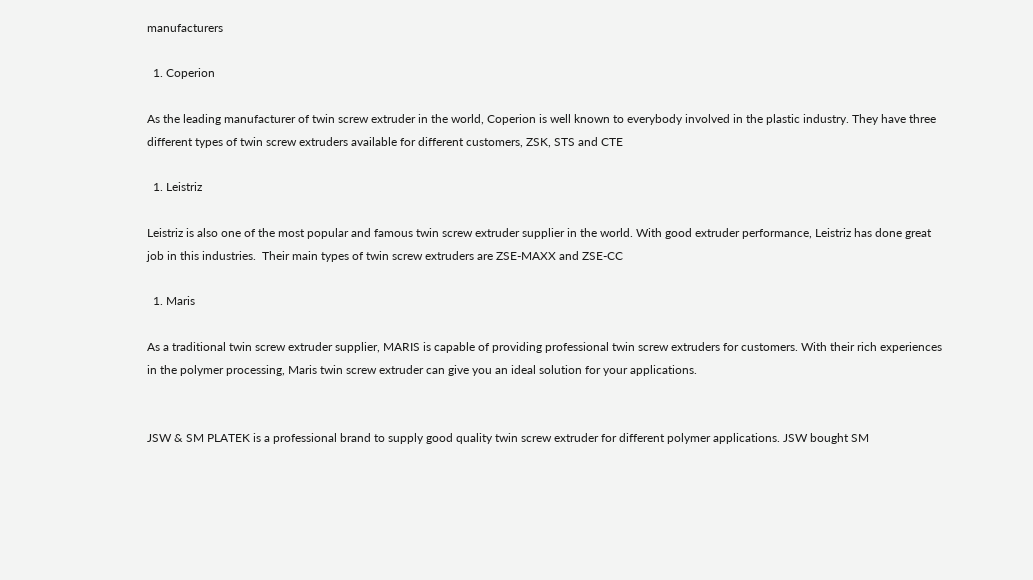manufacturers

  1. Coperion

As the leading manufacturer of twin screw extruder in the world, Coperion is well known to everybody involved in the plastic industry. They have three different types of twin screw extruders available for different customers, ZSK, STS and CTE

  1. Leistriz

Leistriz is also one of the most popular and famous twin screw extruder supplier in the world. With good extruder performance, Leistriz has done great job in this industries.  Their main types of twin screw extruders are ZSE-MAXX and ZSE-CC

  1. Maris

As a traditional twin screw extruder supplier, MARIS is capable of providing professional twin screw extruders for customers. With their rich experiences in the polymer processing, Maris twin screw extruder can give you an ideal solution for your applications.


JSW & SM PLATEK is a professional brand to supply good quality twin screw extruder for different polymer applications. JSW bought SM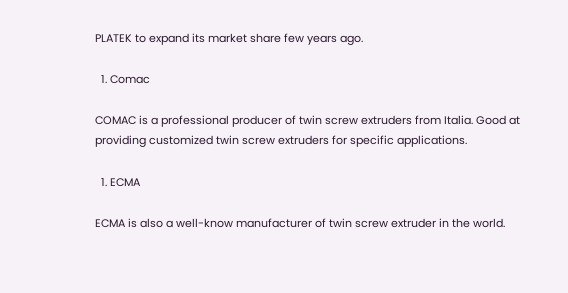PLATEK to expand its market share few years ago.

  1. Comac

COMAC is a professional producer of twin screw extruders from Italia. Good at providing customized twin screw extruders for specific applications.

  1. ECMA

ECMA is also a well-know manufacturer of twin screw extruder in the world.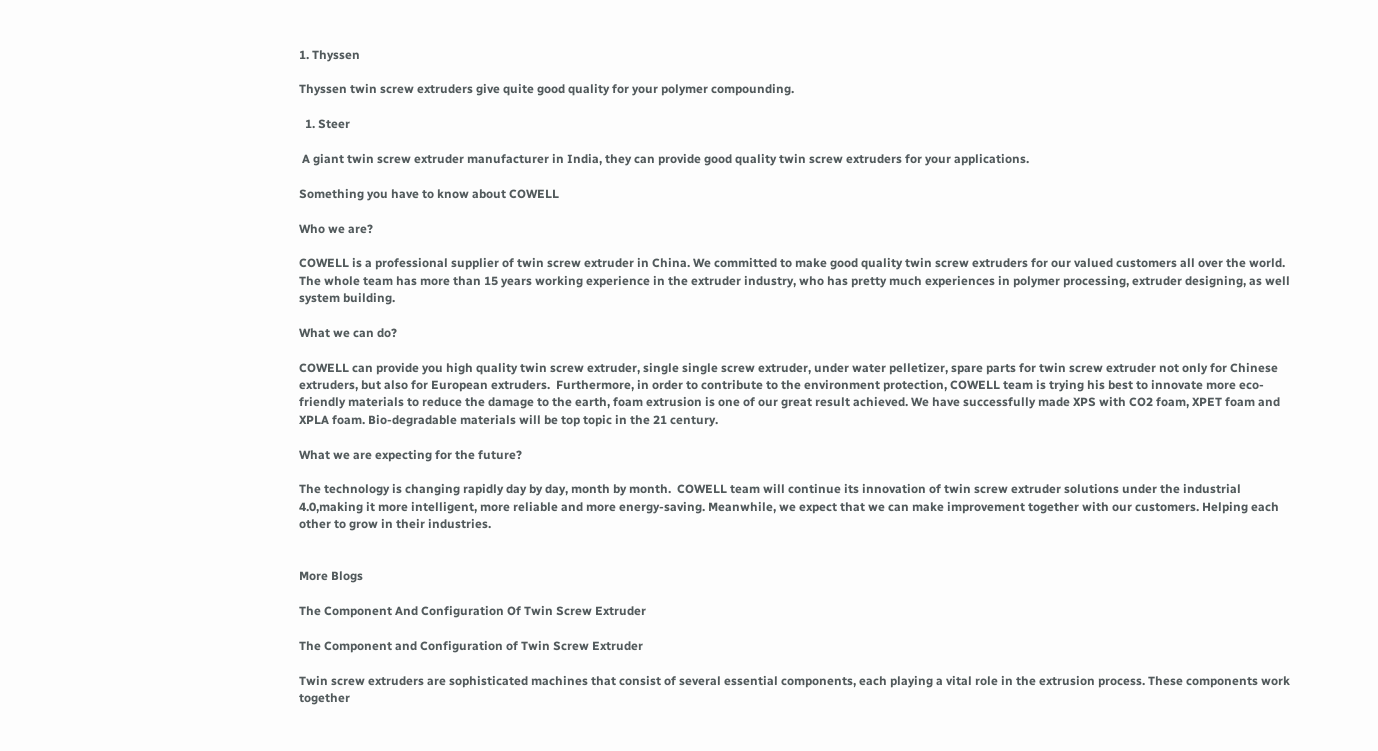1. Thyssen

Thyssen twin screw extruders give quite good quality for your polymer compounding.

  1. Steer

 A giant twin screw extruder manufacturer in India, they can provide good quality twin screw extruders for your applications.

Something you have to know about COWELL

Who we are?

COWELL is a professional supplier of twin screw extruder in China. We committed to make good quality twin screw extruders for our valued customers all over the world. The whole team has more than 15 years working experience in the extruder industry, who has pretty much experiences in polymer processing, extruder designing, as well system building.

What we can do?

COWELL can provide you high quality twin screw extruder, single single screw extruder, under water pelletizer, spare parts for twin screw extruder not only for Chinese extruders, but also for European extruders.  Furthermore, in order to contribute to the environment protection, COWELL team is trying his best to innovate more eco-friendly materials to reduce the damage to the earth, foam extrusion is one of our great result achieved. We have successfully made XPS with CO2 foam, XPET foam and XPLA foam. Bio-degradable materials will be top topic in the 21 century.

What we are expecting for the future?

The technology is changing rapidly day by day, month by month.  COWELL team will continue its innovation of twin screw extruder solutions under the industrial 4.0,making it more intelligent, more reliable and more energy-saving. Meanwhile, we expect that we can make improvement together with our customers. Helping each other to grow in their industries.


More Blogs

The Component And Configuration Of Twin Screw Extruder

The Component and Configuration of Twin Screw Extruder

Twin screw extruders are sophisticated machines that consist of several essential components, each playing a vital role in the extrusion process. These components work together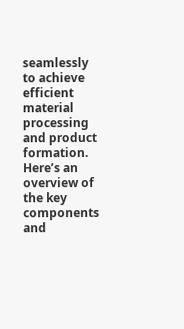seamlessly to achieve efficient material processing and product formation. Here’s an overview of the key components and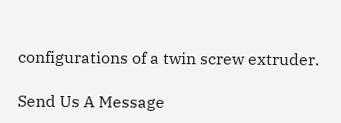configurations of a twin screw extruder.

Send Us A Message